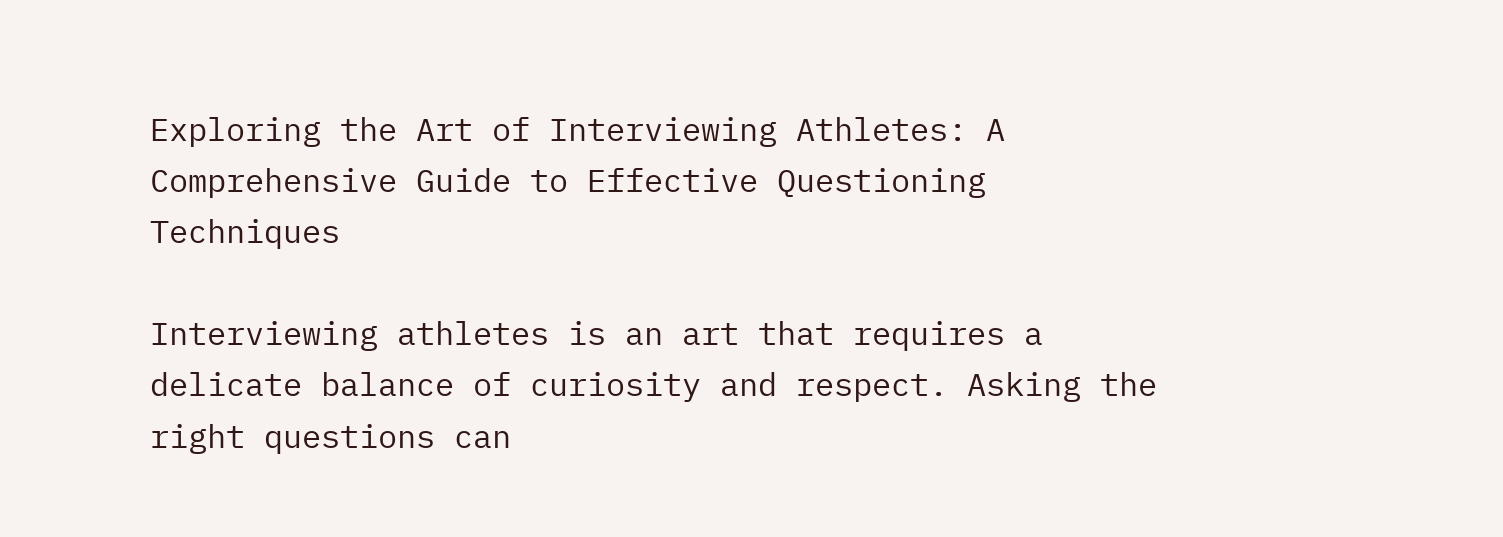Exploring the Art of Interviewing Athletes: A Comprehensive Guide to Effective Questioning Techniques

Interviewing athletes is an art that requires a delicate balance of curiosity and respect. Asking the right questions can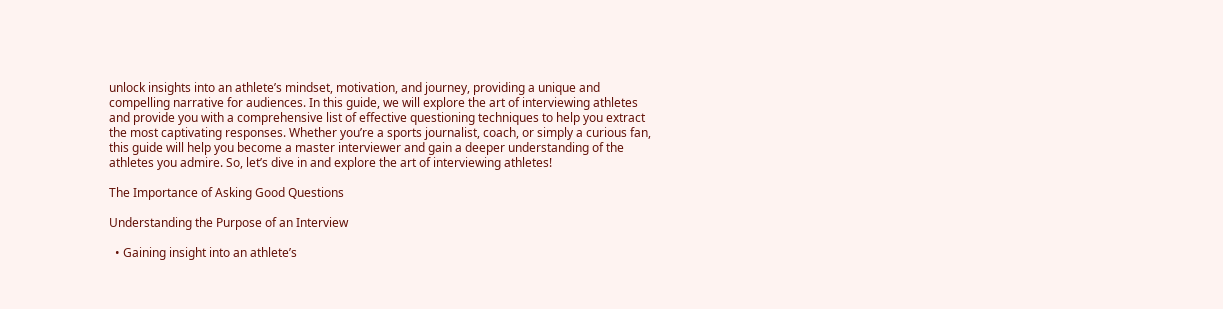unlock insights into an athlete’s mindset, motivation, and journey, providing a unique and compelling narrative for audiences. In this guide, we will explore the art of interviewing athletes and provide you with a comprehensive list of effective questioning techniques to help you extract the most captivating responses. Whether you’re a sports journalist, coach, or simply a curious fan, this guide will help you become a master interviewer and gain a deeper understanding of the athletes you admire. So, let’s dive in and explore the art of interviewing athletes!

The Importance of Asking Good Questions

Understanding the Purpose of an Interview

  • Gaining insight into an athlete’s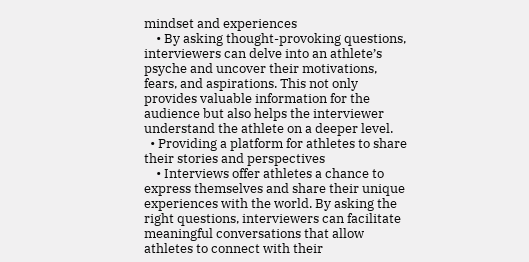mindset and experiences
    • By asking thought-provoking questions, interviewers can delve into an athlete’s psyche and uncover their motivations, fears, and aspirations. This not only provides valuable information for the audience but also helps the interviewer understand the athlete on a deeper level.
  • Providing a platform for athletes to share their stories and perspectives
    • Interviews offer athletes a chance to express themselves and share their unique experiences with the world. By asking the right questions, interviewers can facilitate meaningful conversations that allow athletes to connect with their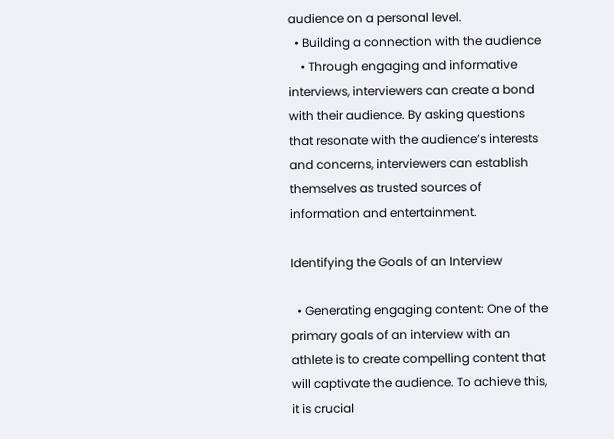audience on a personal level.
  • Building a connection with the audience
    • Through engaging and informative interviews, interviewers can create a bond with their audience. By asking questions that resonate with the audience’s interests and concerns, interviewers can establish themselves as trusted sources of information and entertainment.

Identifying the Goals of an Interview

  • Generating engaging content: One of the primary goals of an interview with an athlete is to create compelling content that will captivate the audience. To achieve this, it is crucial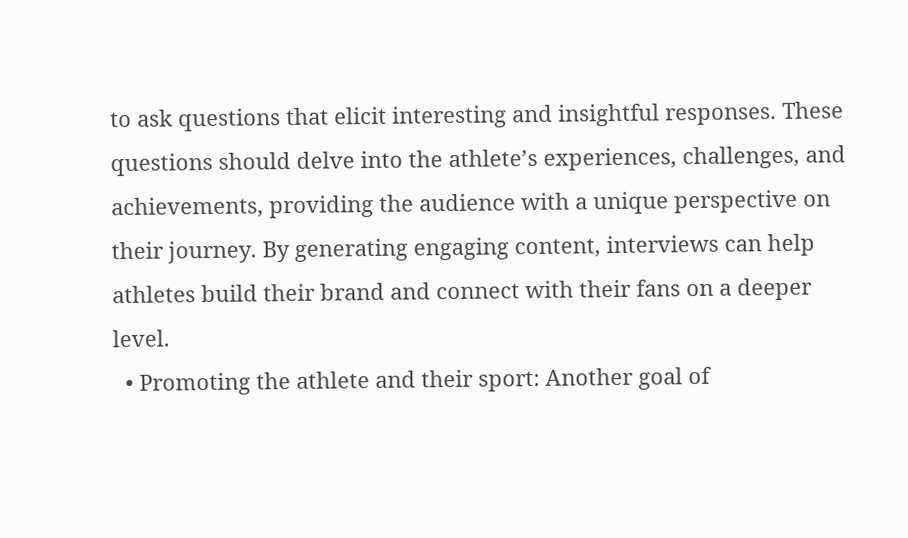to ask questions that elicit interesting and insightful responses. These questions should delve into the athlete’s experiences, challenges, and achievements, providing the audience with a unique perspective on their journey. By generating engaging content, interviews can help athletes build their brand and connect with their fans on a deeper level.
  • Promoting the athlete and their sport: Another goal of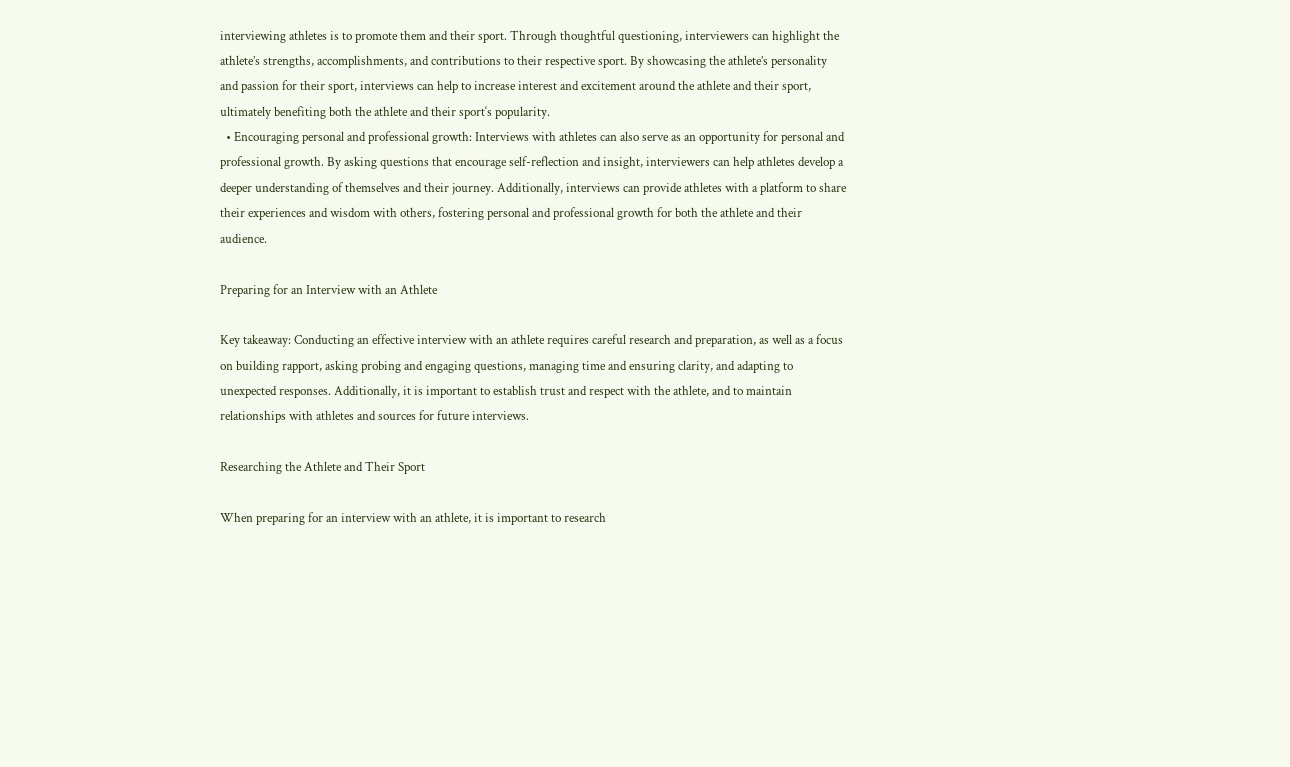interviewing athletes is to promote them and their sport. Through thoughtful questioning, interviewers can highlight the athlete’s strengths, accomplishments, and contributions to their respective sport. By showcasing the athlete’s personality and passion for their sport, interviews can help to increase interest and excitement around the athlete and their sport, ultimately benefiting both the athlete and their sport‘s popularity.
  • Encouraging personal and professional growth: Interviews with athletes can also serve as an opportunity for personal and professional growth. By asking questions that encourage self-reflection and insight, interviewers can help athletes develop a deeper understanding of themselves and their journey. Additionally, interviews can provide athletes with a platform to share their experiences and wisdom with others, fostering personal and professional growth for both the athlete and their audience.

Preparing for an Interview with an Athlete

Key takeaway: Conducting an effective interview with an athlete requires careful research and preparation, as well as a focus on building rapport, asking probing and engaging questions, managing time and ensuring clarity, and adapting to unexpected responses. Additionally, it is important to establish trust and respect with the athlete, and to maintain relationships with athletes and sources for future interviews.

Researching the Athlete and Their Sport

When preparing for an interview with an athlete, it is important to research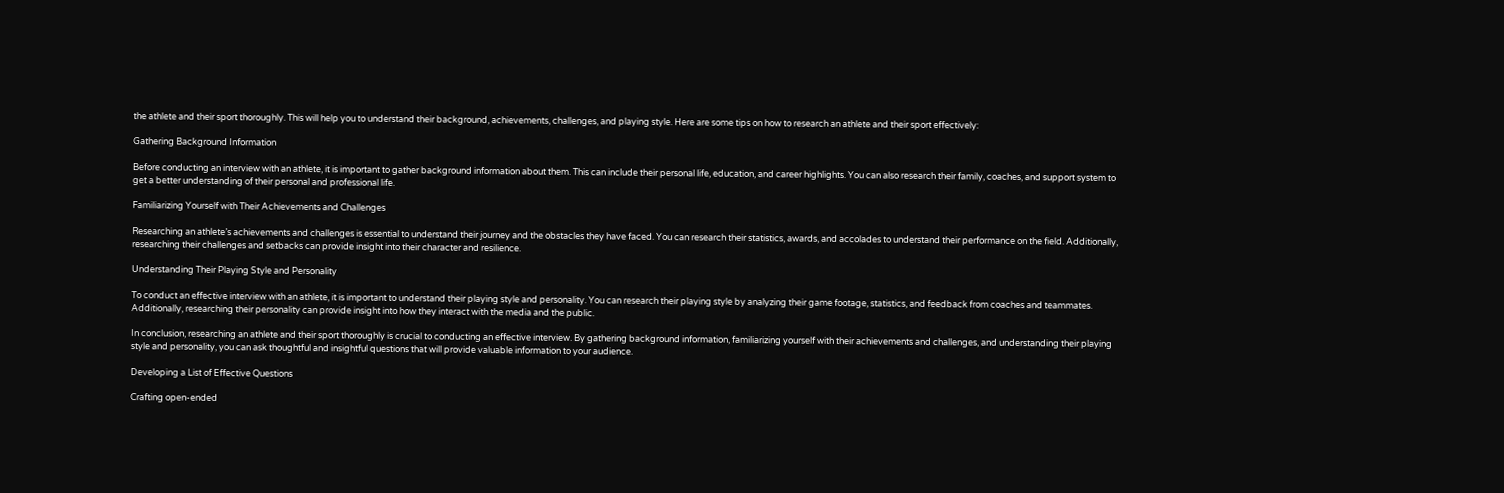the athlete and their sport thoroughly. This will help you to understand their background, achievements, challenges, and playing style. Here are some tips on how to research an athlete and their sport effectively:

Gathering Background Information

Before conducting an interview with an athlete, it is important to gather background information about them. This can include their personal life, education, and career highlights. You can also research their family, coaches, and support system to get a better understanding of their personal and professional life.

Familiarizing Yourself with Their Achievements and Challenges

Researching an athlete’s achievements and challenges is essential to understand their journey and the obstacles they have faced. You can research their statistics, awards, and accolades to understand their performance on the field. Additionally, researching their challenges and setbacks can provide insight into their character and resilience.

Understanding Their Playing Style and Personality

To conduct an effective interview with an athlete, it is important to understand their playing style and personality. You can research their playing style by analyzing their game footage, statistics, and feedback from coaches and teammates. Additionally, researching their personality can provide insight into how they interact with the media and the public.

In conclusion, researching an athlete and their sport thoroughly is crucial to conducting an effective interview. By gathering background information, familiarizing yourself with their achievements and challenges, and understanding their playing style and personality, you can ask thoughtful and insightful questions that will provide valuable information to your audience.

Developing a List of Effective Questions

Crafting open-ended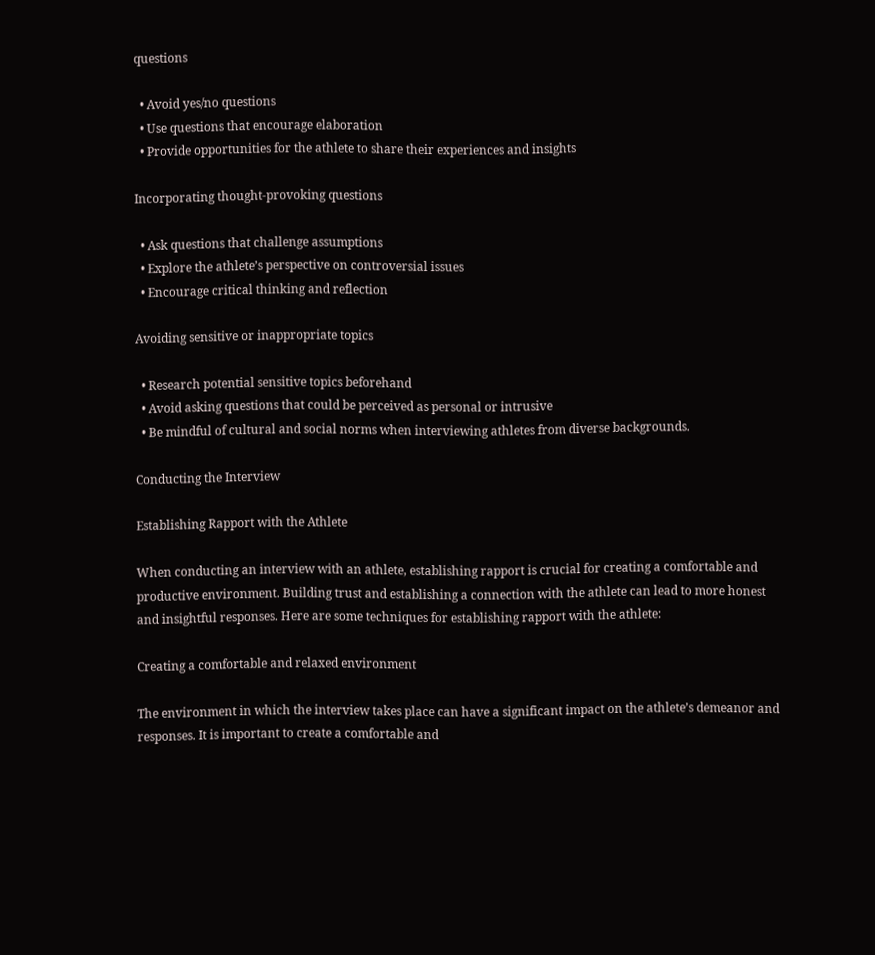questions

  • Avoid yes/no questions
  • Use questions that encourage elaboration
  • Provide opportunities for the athlete to share their experiences and insights

Incorporating thought-provoking questions

  • Ask questions that challenge assumptions
  • Explore the athlete’s perspective on controversial issues
  • Encourage critical thinking and reflection

Avoiding sensitive or inappropriate topics

  • Research potential sensitive topics beforehand
  • Avoid asking questions that could be perceived as personal or intrusive
  • Be mindful of cultural and social norms when interviewing athletes from diverse backgrounds.

Conducting the Interview

Establishing Rapport with the Athlete

When conducting an interview with an athlete, establishing rapport is crucial for creating a comfortable and productive environment. Building trust and establishing a connection with the athlete can lead to more honest and insightful responses. Here are some techniques for establishing rapport with the athlete:

Creating a comfortable and relaxed environment

The environment in which the interview takes place can have a significant impact on the athlete’s demeanor and responses. It is important to create a comfortable and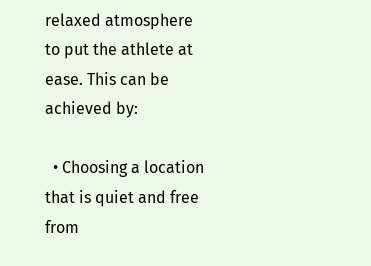relaxed atmosphere to put the athlete at ease. This can be achieved by:

  • Choosing a location that is quiet and free from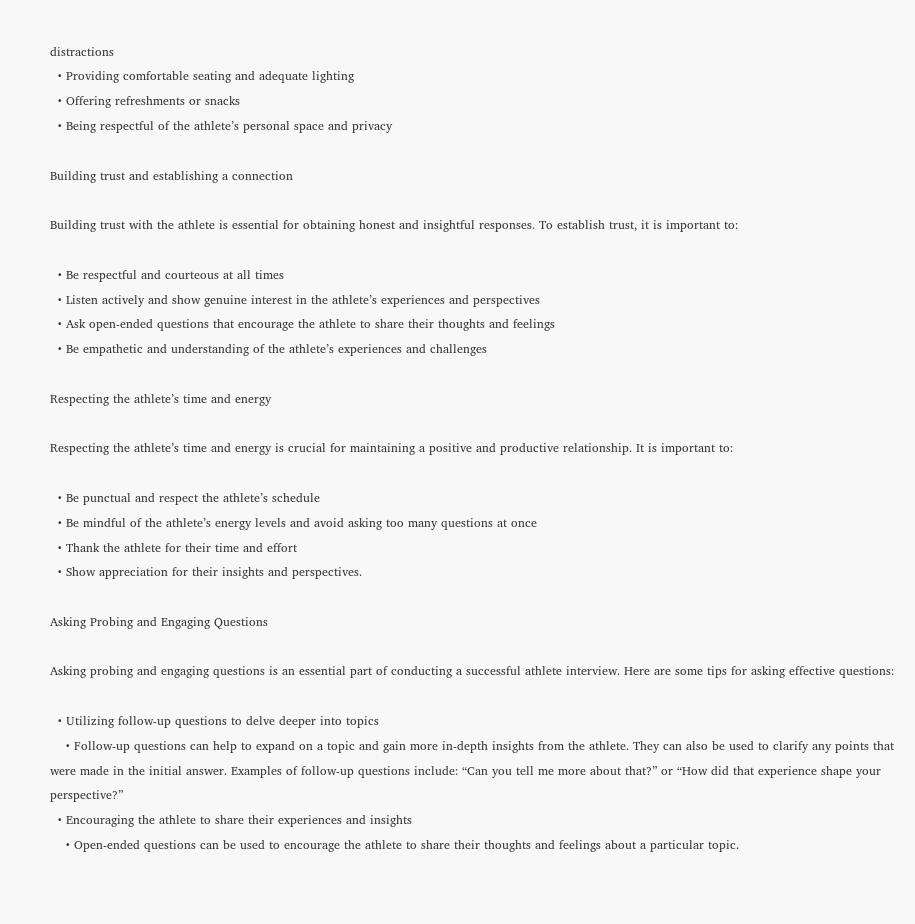distractions
  • Providing comfortable seating and adequate lighting
  • Offering refreshments or snacks
  • Being respectful of the athlete’s personal space and privacy

Building trust and establishing a connection

Building trust with the athlete is essential for obtaining honest and insightful responses. To establish trust, it is important to:

  • Be respectful and courteous at all times
  • Listen actively and show genuine interest in the athlete’s experiences and perspectives
  • Ask open-ended questions that encourage the athlete to share their thoughts and feelings
  • Be empathetic and understanding of the athlete’s experiences and challenges

Respecting the athlete’s time and energy

Respecting the athlete’s time and energy is crucial for maintaining a positive and productive relationship. It is important to:

  • Be punctual and respect the athlete’s schedule
  • Be mindful of the athlete’s energy levels and avoid asking too many questions at once
  • Thank the athlete for their time and effort
  • Show appreciation for their insights and perspectives.

Asking Probing and Engaging Questions

Asking probing and engaging questions is an essential part of conducting a successful athlete interview. Here are some tips for asking effective questions:

  • Utilizing follow-up questions to delve deeper into topics
    • Follow-up questions can help to expand on a topic and gain more in-depth insights from the athlete. They can also be used to clarify any points that were made in the initial answer. Examples of follow-up questions include: “Can you tell me more about that?” or “How did that experience shape your perspective?”
  • Encouraging the athlete to share their experiences and insights
    • Open-ended questions can be used to encourage the athlete to share their thoughts and feelings about a particular topic.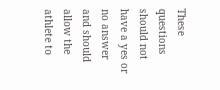These questions should not have a yes or no answer and should allow the athlete to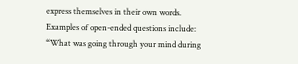express themselves in their own words. Examples of open-ended questions include: “What was going through your mind during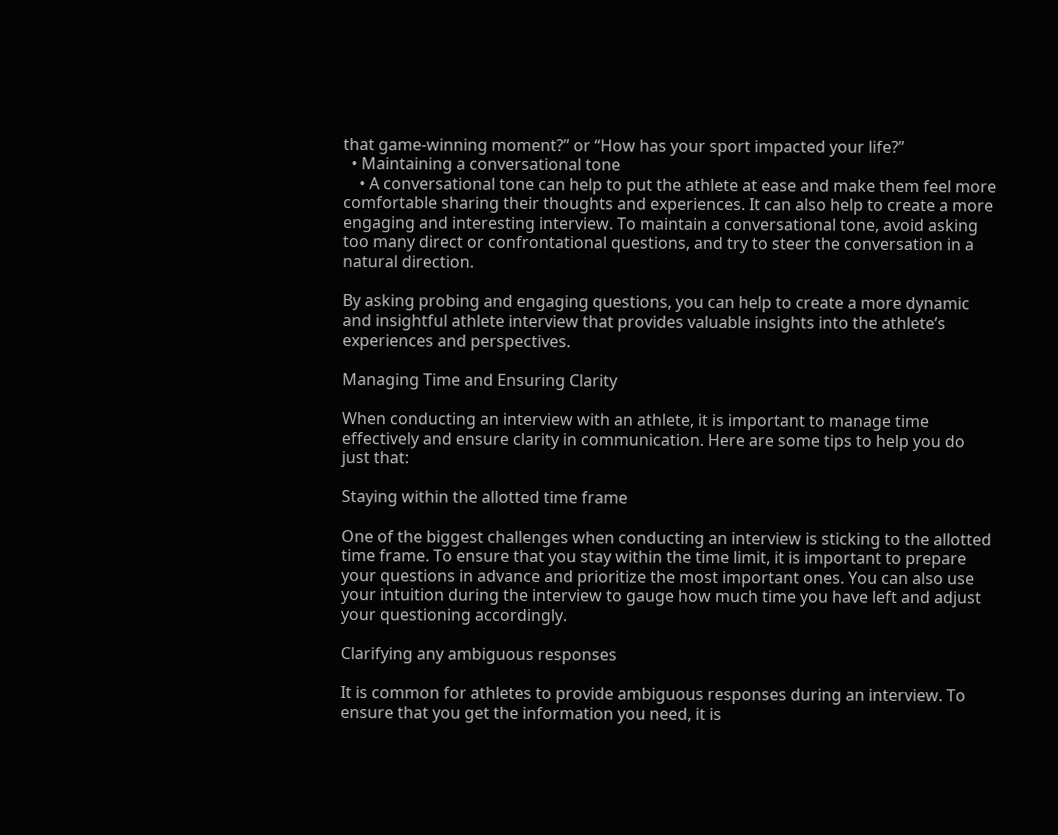that game-winning moment?” or “How has your sport impacted your life?”
  • Maintaining a conversational tone
    • A conversational tone can help to put the athlete at ease and make them feel more comfortable sharing their thoughts and experiences. It can also help to create a more engaging and interesting interview. To maintain a conversational tone, avoid asking too many direct or confrontational questions, and try to steer the conversation in a natural direction.

By asking probing and engaging questions, you can help to create a more dynamic and insightful athlete interview that provides valuable insights into the athlete’s experiences and perspectives.

Managing Time and Ensuring Clarity

When conducting an interview with an athlete, it is important to manage time effectively and ensure clarity in communication. Here are some tips to help you do just that:

Staying within the allotted time frame

One of the biggest challenges when conducting an interview is sticking to the allotted time frame. To ensure that you stay within the time limit, it is important to prepare your questions in advance and prioritize the most important ones. You can also use your intuition during the interview to gauge how much time you have left and adjust your questioning accordingly.

Clarifying any ambiguous responses

It is common for athletes to provide ambiguous responses during an interview. To ensure that you get the information you need, it is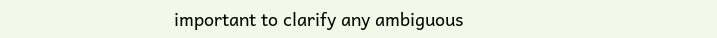important to clarify any ambiguous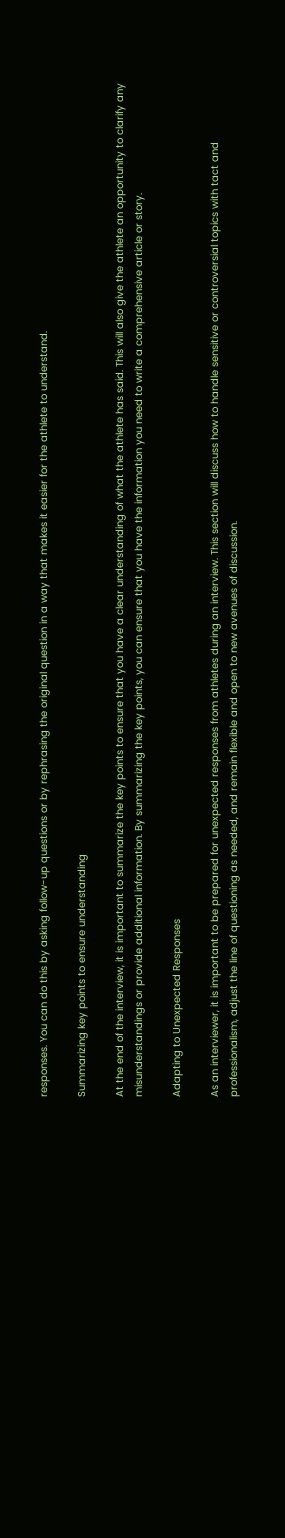responses. You can do this by asking follow-up questions or by rephrasing the original question in a way that makes it easier for the athlete to understand.

Summarizing key points to ensure understanding

At the end of the interview, it is important to summarize the key points to ensure that you have a clear understanding of what the athlete has said. This will also give the athlete an opportunity to clarify any misunderstandings or provide additional information. By summarizing the key points, you can ensure that you have the information you need to write a comprehensive article or story.

Adapting to Unexpected Responses

As an interviewer, it is important to be prepared for unexpected responses from athletes during an interview. This section will discuss how to handle sensitive or controversial topics with tact and professionalism, adjust the line of questioning as needed, and remain flexible and open to new avenues of discussion.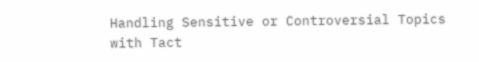Handling Sensitive or Controversial Topics with Tact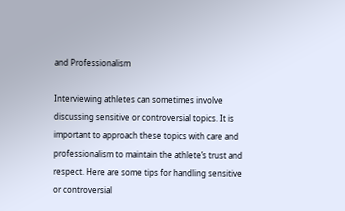and Professionalism

Interviewing athletes can sometimes involve discussing sensitive or controversial topics. It is important to approach these topics with care and professionalism to maintain the athlete’s trust and respect. Here are some tips for handling sensitive or controversial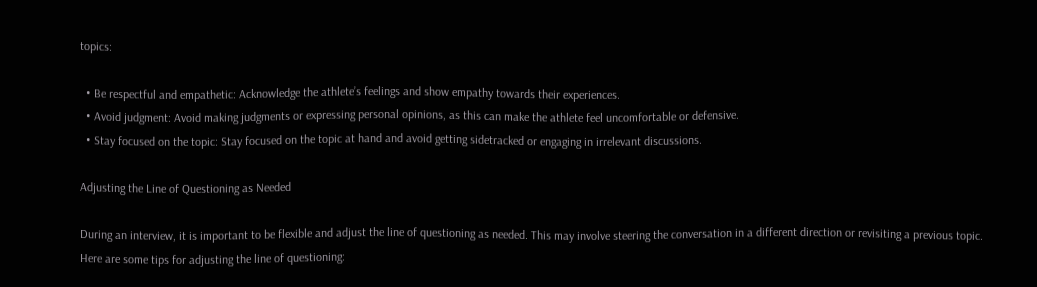topics:

  • Be respectful and empathetic: Acknowledge the athlete’s feelings and show empathy towards their experiences.
  • Avoid judgment: Avoid making judgments or expressing personal opinions, as this can make the athlete feel uncomfortable or defensive.
  • Stay focused on the topic: Stay focused on the topic at hand and avoid getting sidetracked or engaging in irrelevant discussions.

Adjusting the Line of Questioning as Needed

During an interview, it is important to be flexible and adjust the line of questioning as needed. This may involve steering the conversation in a different direction or revisiting a previous topic. Here are some tips for adjusting the line of questioning: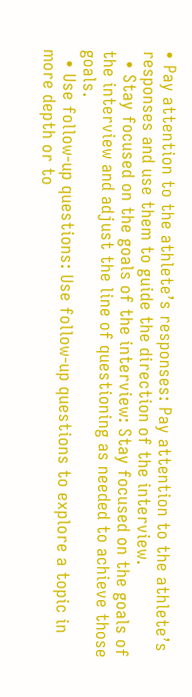• Pay attention to the athlete’s responses: Pay attention to the athlete’s responses and use them to guide the direction of the interview.
  • Stay focused on the goals of the interview: Stay focused on the goals of the interview and adjust the line of questioning as needed to achieve those goals.
  • Use follow-up questions: Use follow-up questions to explore a topic in more depth or to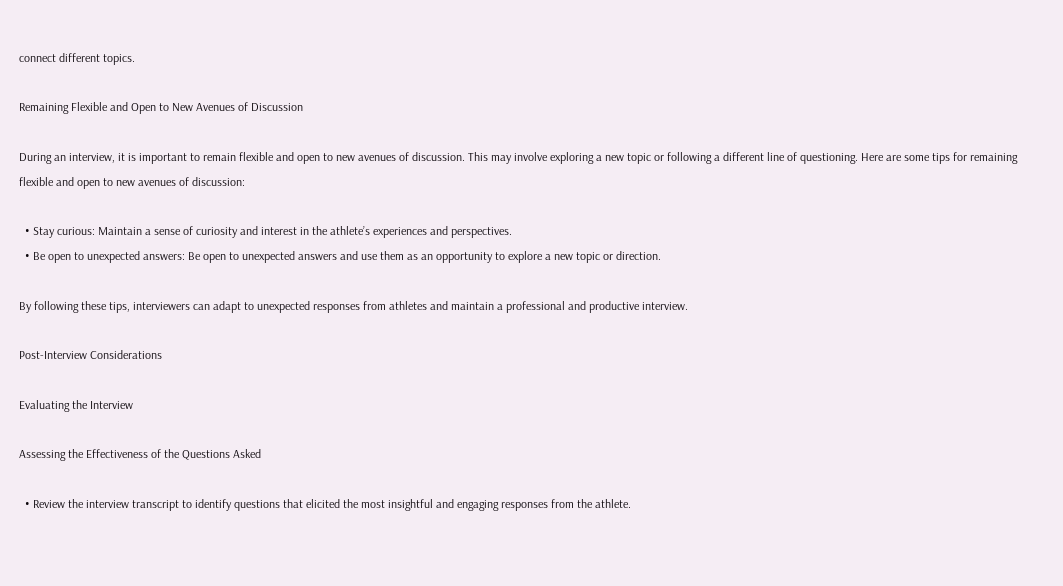connect different topics.

Remaining Flexible and Open to New Avenues of Discussion

During an interview, it is important to remain flexible and open to new avenues of discussion. This may involve exploring a new topic or following a different line of questioning. Here are some tips for remaining flexible and open to new avenues of discussion:

  • Stay curious: Maintain a sense of curiosity and interest in the athlete’s experiences and perspectives.
  • Be open to unexpected answers: Be open to unexpected answers and use them as an opportunity to explore a new topic or direction.

By following these tips, interviewers can adapt to unexpected responses from athletes and maintain a professional and productive interview.

Post-Interview Considerations

Evaluating the Interview

Assessing the Effectiveness of the Questions Asked

  • Review the interview transcript to identify questions that elicited the most insightful and engaging responses from the athlete.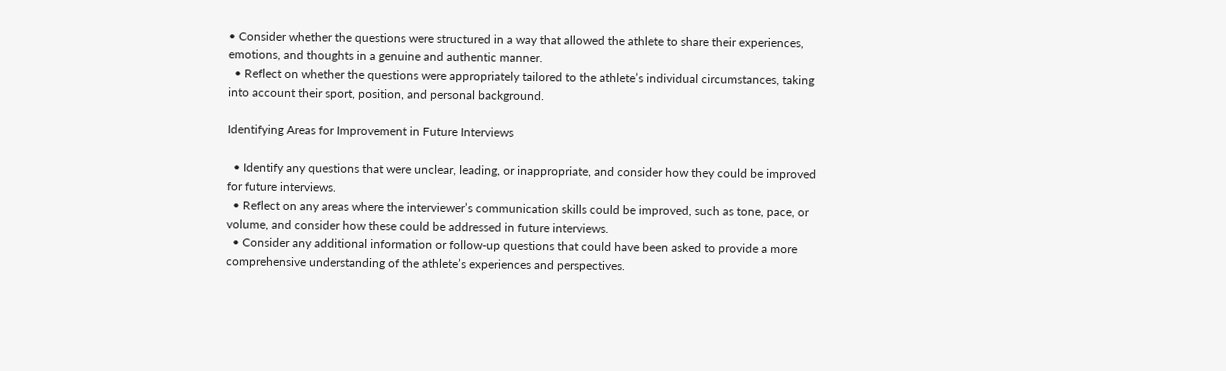• Consider whether the questions were structured in a way that allowed the athlete to share their experiences, emotions, and thoughts in a genuine and authentic manner.
  • Reflect on whether the questions were appropriately tailored to the athlete’s individual circumstances, taking into account their sport, position, and personal background.

Identifying Areas for Improvement in Future Interviews

  • Identify any questions that were unclear, leading, or inappropriate, and consider how they could be improved for future interviews.
  • Reflect on any areas where the interviewer’s communication skills could be improved, such as tone, pace, or volume, and consider how these could be addressed in future interviews.
  • Consider any additional information or follow-up questions that could have been asked to provide a more comprehensive understanding of the athlete’s experiences and perspectives.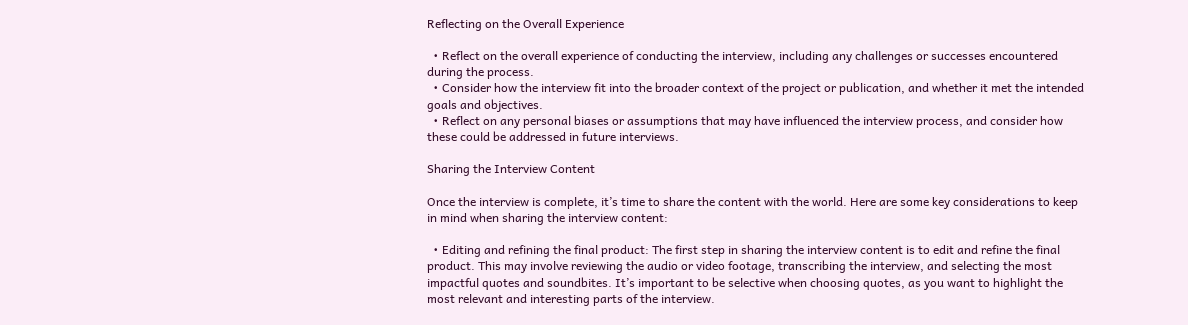Reflecting on the Overall Experience

  • Reflect on the overall experience of conducting the interview, including any challenges or successes encountered during the process.
  • Consider how the interview fit into the broader context of the project or publication, and whether it met the intended goals and objectives.
  • Reflect on any personal biases or assumptions that may have influenced the interview process, and consider how these could be addressed in future interviews.

Sharing the Interview Content

Once the interview is complete, it’s time to share the content with the world. Here are some key considerations to keep in mind when sharing the interview content:

  • Editing and refining the final product: The first step in sharing the interview content is to edit and refine the final product. This may involve reviewing the audio or video footage, transcribing the interview, and selecting the most impactful quotes and soundbites. It’s important to be selective when choosing quotes, as you want to highlight the most relevant and interesting parts of the interview.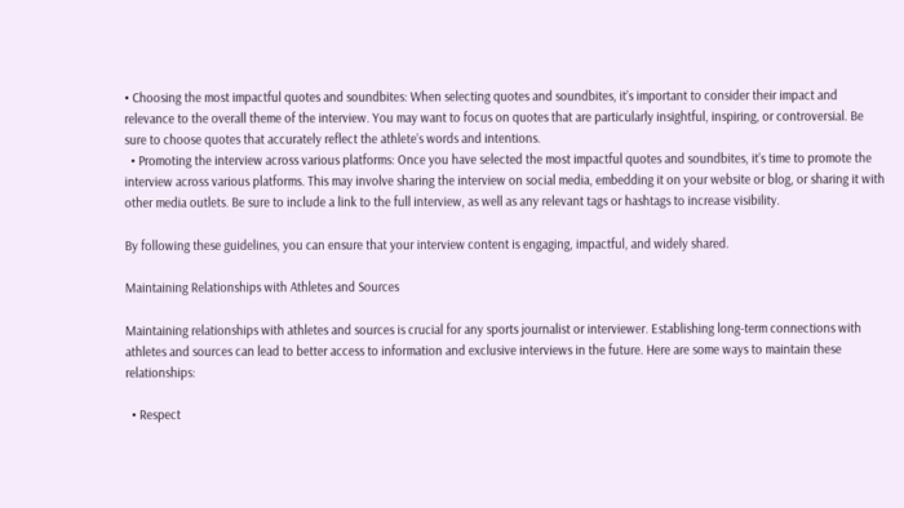• Choosing the most impactful quotes and soundbites: When selecting quotes and soundbites, it’s important to consider their impact and relevance to the overall theme of the interview. You may want to focus on quotes that are particularly insightful, inspiring, or controversial. Be sure to choose quotes that accurately reflect the athlete’s words and intentions.
  • Promoting the interview across various platforms: Once you have selected the most impactful quotes and soundbites, it’s time to promote the interview across various platforms. This may involve sharing the interview on social media, embedding it on your website or blog, or sharing it with other media outlets. Be sure to include a link to the full interview, as well as any relevant tags or hashtags to increase visibility.

By following these guidelines, you can ensure that your interview content is engaging, impactful, and widely shared.

Maintaining Relationships with Athletes and Sources

Maintaining relationships with athletes and sources is crucial for any sports journalist or interviewer. Establishing long-term connections with athletes and sources can lead to better access to information and exclusive interviews in the future. Here are some ways to maintain these relationships:

  • Respect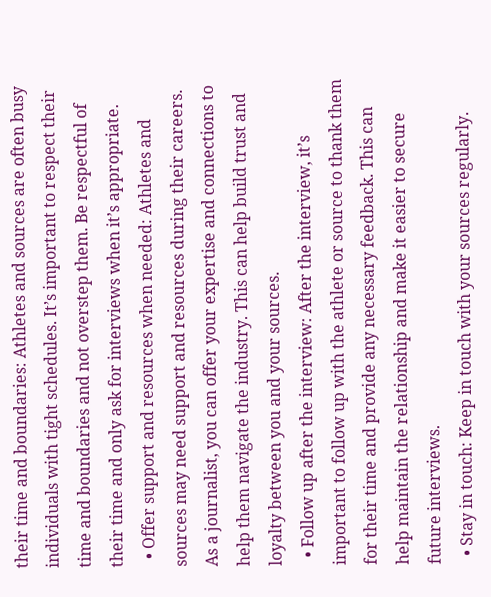their time and boundaries: Athletes and sources are often busy individuals with tight schedules. It’s important to respect their time and boundaries and not overstep them. Be respectful of their time and only ask for interviews when it’s appropriate.
  • Offer support and resources when needed: Athletes and sources may need support and resources during their careers. As a journalist, you can offer your expertise and connections to help them navigate the industry. This can help build trust and loyalty between you and your sources.
  • Follow up after the interview: After the interview, it’s important to follow up with the athlete or source to thank them for their time and provide any necessary feedback. This can help maintain the relationship and make it easier to secure future interviews.
  • Stay in touch: Keep in touch with your sources regularly.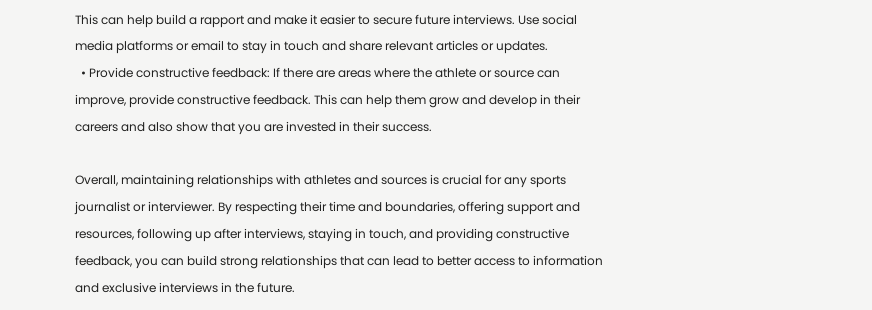This can help build a rapport and make it easier to secure future interviews. Use social media platforms or email to stay in touch and share relevant articles or updates.
  • Provide constructive feedback: If there are areas where the athlete or source can improve, provide constructive feedback. This can help them grow and develop in their careers and also show that you are invested in their success.

Overall, maintaining relationships with athletes and sources is crucial for any sports journalist or interviewer. By respecting their time and boundaries, offering support and resources, following up after interviews, staying in touch, and providing constructive feedback, you can build strong relationships that can lead to better access to information and exclusive interviews in the future.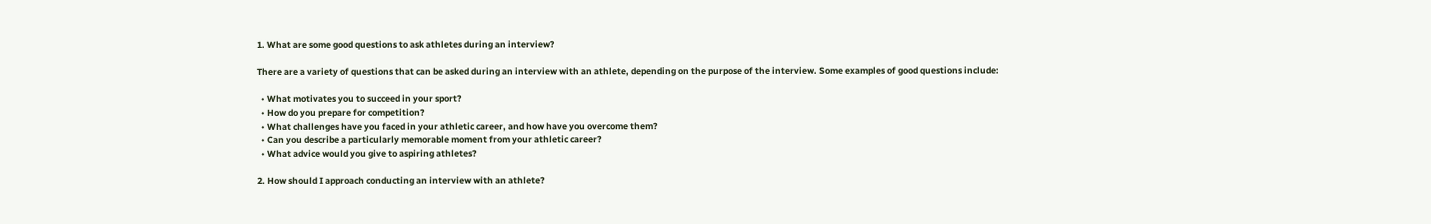1. What are some good questions to ask athletes during an interview?

There are a variety of questions that can be asked during an interview with an athlete, depending on the purpose of the interview. Some examples of good questions include:

  • What motivates you to succeed in your sport?
  • How do you prepare for competition?
  • What challenges have you faced in your athletic career, and how have you overcome them?
  • Can you describe a particularly memorable moment from your athletic career?
  • What advice would you give to aspiring athletes?

2. How should I approach conducting an interview with an athlete?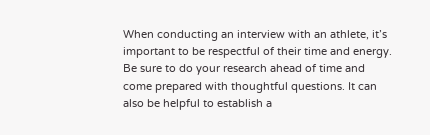When conducting an interview with an athlete, it’s important to be respectful of their time and energy. Be sure to do your research ahead of time and come prepared with thoughtful questions. It can also be helpful to establish a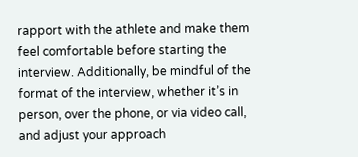rapport with the athlete and make them feel comfortable before starting the interview. Additionally, be mindful of the format of the interview, whether it’s in person, over the phone, or via video call, and adjust your approach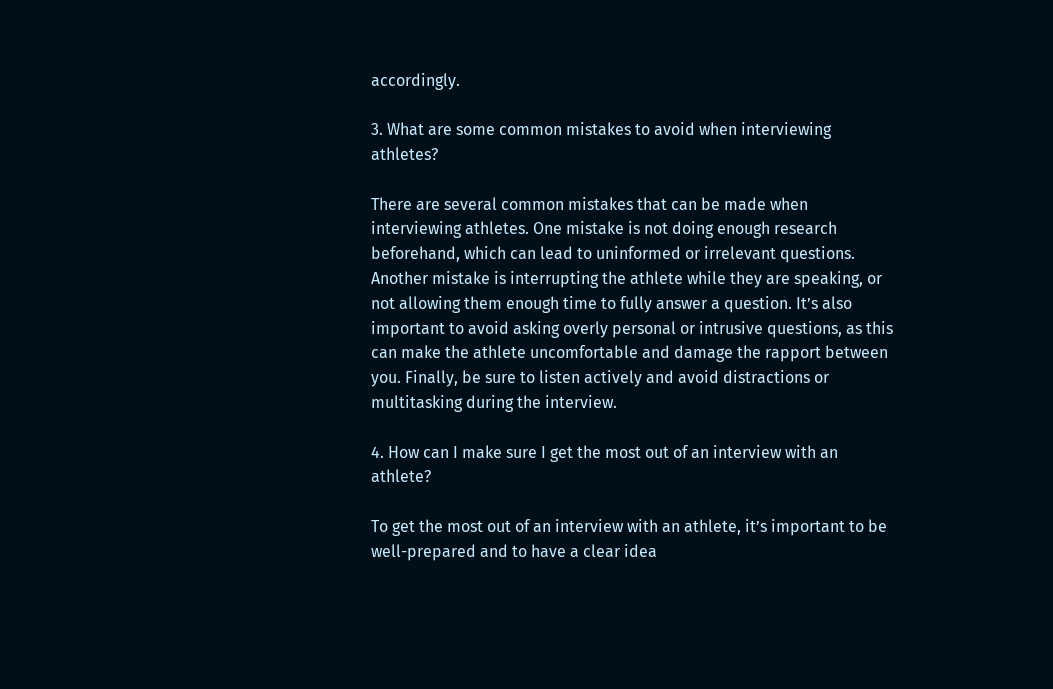accordingly.

3. What are some common mistakes to avoid when interviewing athletes?

There are several common mistakes that can be made when interviewing athletes. One mistake is not doing enough research beforehand, which can lead to uninformed or irrelevant questions. Another mistake is interrupting the athlete while they are speaking, or not allowing them enough time to fully answer a question. It’s also important to avoid asking overly personal or intrusive questions, as this can make the athlete uncomfortable and damage the rapport between you. Finally, be sure to listen actively and avoid distractions or multitasking during the interview.

4. How can I make sure I get the most out of an interview with an athlete?

To get the most out of an interview with an athlete, it’s important to be well-prepared and to have a clear idea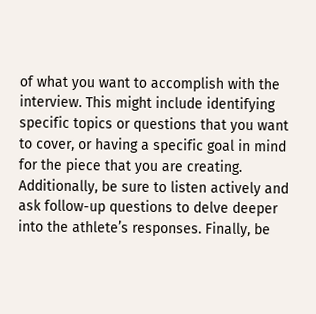of what you want to accomplish with the interview. This might include identifying specific topics or questions that you want to cover, or having a specific goal in mind for the piece that you are creating. Additionally, be sure to listen actively and ask follow-up questions to delve deeper into the athlete’s responses. Finally, be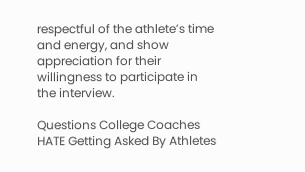respectful of the athlete’s time and energy, and show appreciation for their willingness to participate in the interview.

Questions College Coaches HATE Getting Asked By Athletes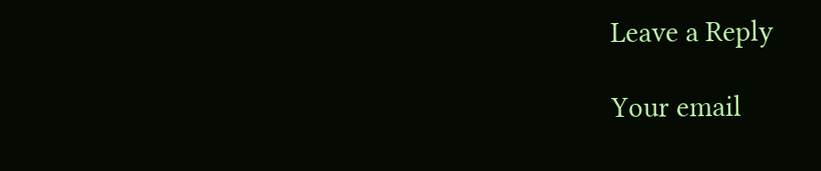Leave a Reply

Your email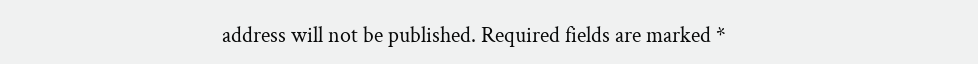address will not be published. Required fields are marked *